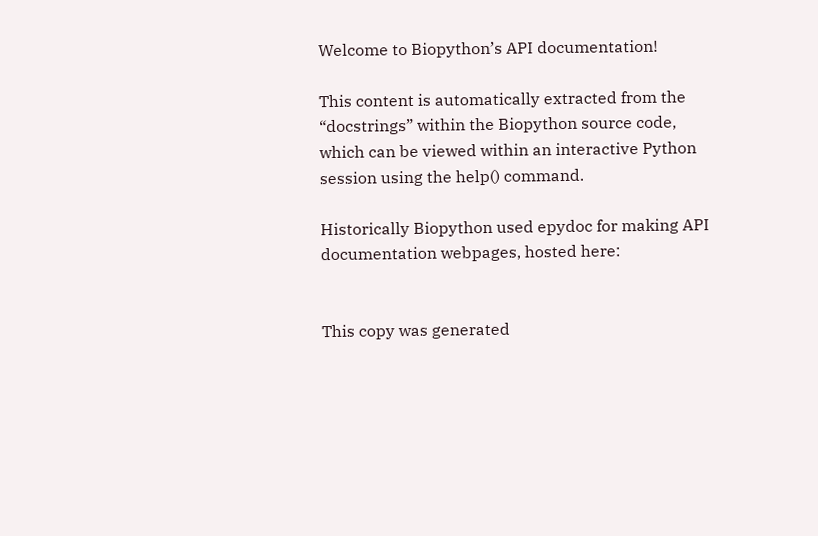Welcome to Biopython’s API documentation!

This content is automatically extracted from the “docstrings” within the Biopython source code, which can be viewed within an interactive Python session using the help() command.

Historically Biopython used epydoc for making API documentation webpages, hosted here:


This copy was generated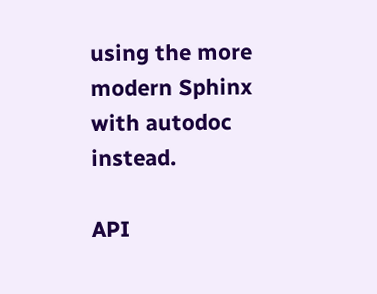using the more modern Sphinx with autodoc instead.

API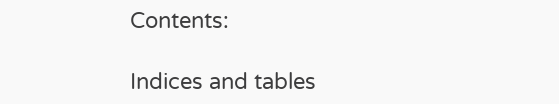Contents:

Indices and tables